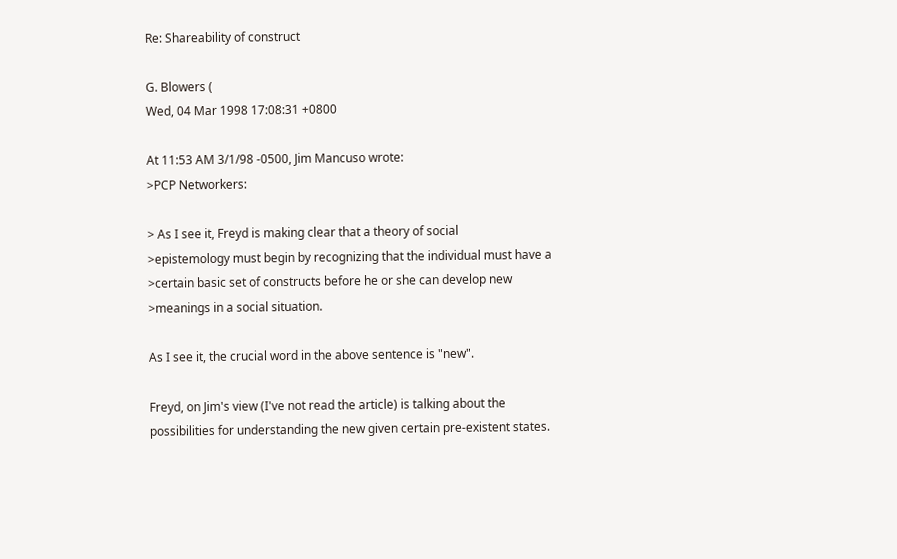Re: Shareability of construct

G. Blowers (
Wed, 04 Mar 1998 17:08:31 +0800

At 11:53 AM 3/1/98 -0500, Jim Mancuso wrote:
>PCP Networkers:

> As I see it, Freyd is making clear that a theory of social
>epistemology must begin by recognizing that the individual must have a
>certain basic set of constructs before he or she can develop new
>meanings in a social situation.

As I see it, the crucial word in the above sentence is "new".

Freyd, on Jim's view (I've not read the article) is talking about the
possibilities for understanding the new given certain pre-existent states.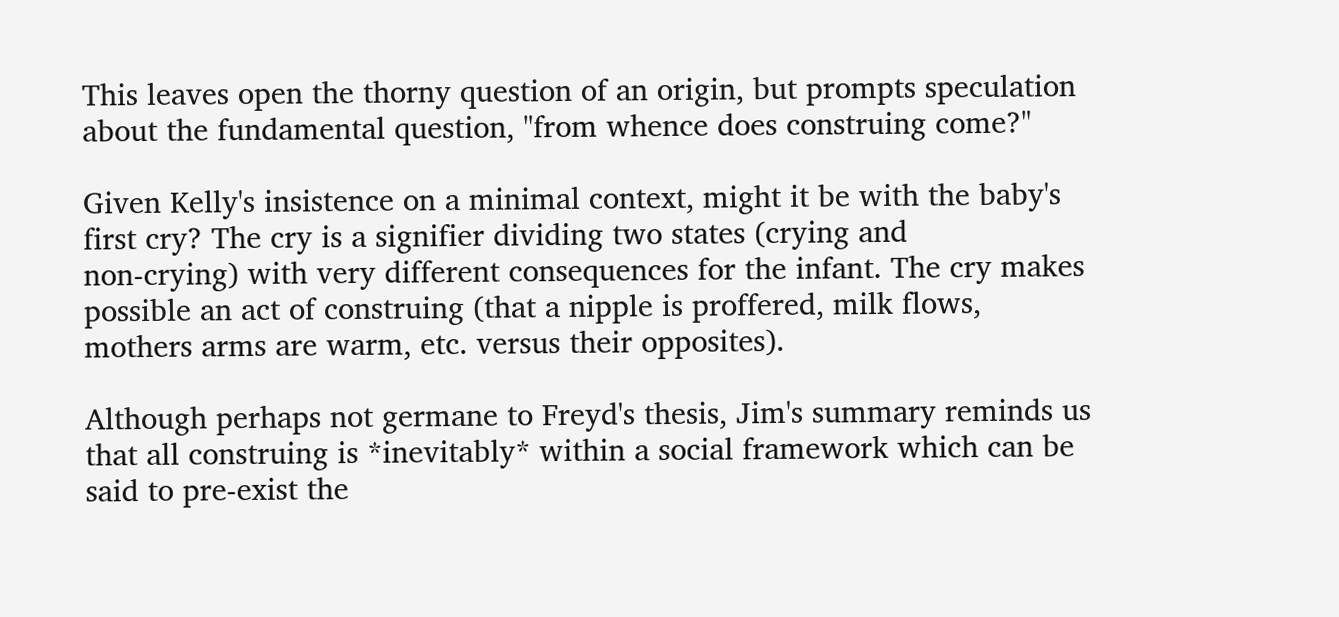This leaves open the thorny question of an origin, but prompts speculation
about the fundamental question, "from whence does construing come?"

Given Kelly's insistence on a minimal context, might it be with the baby's
first cry? The cry is a signifier dividing two states (crying and
non-crying) with very different consequences for the infant. The cry makes
possible an act of construing (that a nipple is proffered, milk flows,
mothers arms are warm, etc. versus their opposites).

Although perhaps not germane to Freyd's thesis, Jim's summary reminds us
that all construing is *inevitably* within a social framework which can be
said to pre-exist the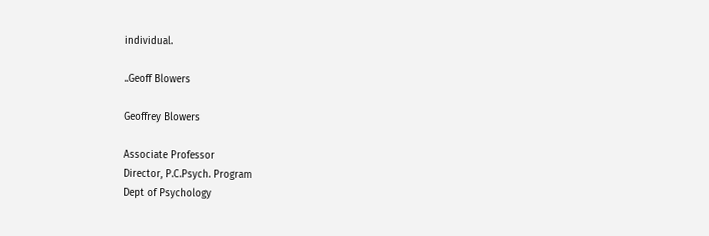individual.

..Geoff Blowers

Geoffrey Blowers

Associate Professor
Director, P.C.Psych. Program
Dept of Psychology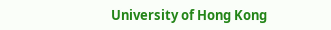University of Hong Kong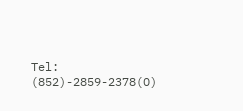Tel: (852)-2859-2378(O)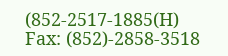(852-2517-1885(H)
Fax: (852)-2858-3518